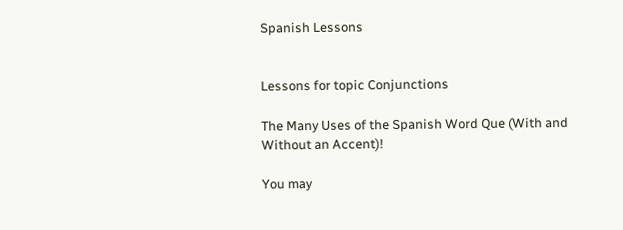Spanish Lessons


Lessons for topic Conjunctions

The Many Uses of the Spanish Word Que (With and Without an Accent)!

You may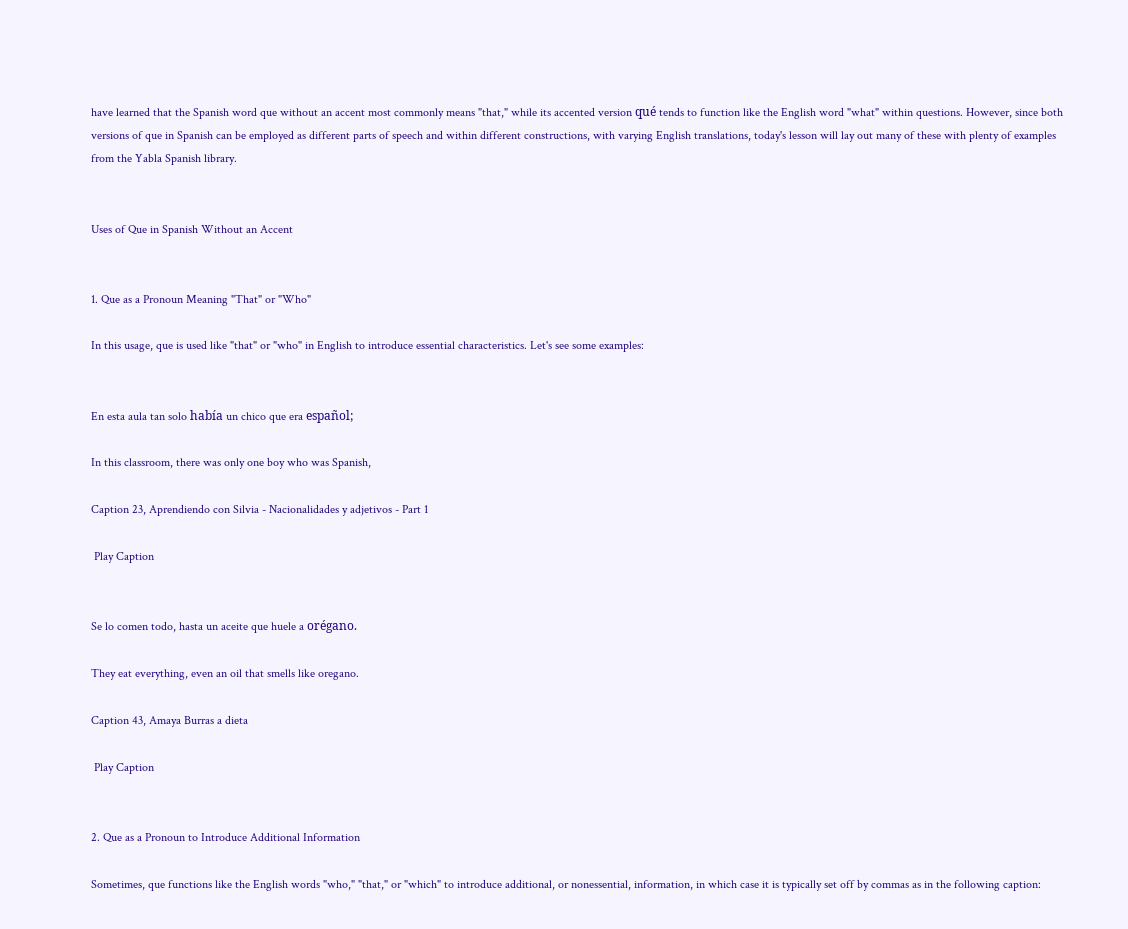have learned that the Spanish word que without an accent most commonly means "that," while its accented version qué tends to function like the English word "what" within questions. However, since both versions of que in Spanish can be employed as different parts of speech and within different constructions, with varying English translations, today's lesson will lay out many of these with plenty of examples from the Yabla Spanish library.


Uses of Que in Spanish Without an Accent


1. Que as a Pronoun Meaning "That" or "Who"

In this usage, que is used like "that" or "who" in English to introduce essential characteristics. Let's see some examples:


En esta aula tan solo había un chico que era español;

In this classroom, there was only one boy who was Spanish,

Caption 23, Aprendiendo con Silvia - Nacionalidades y adjetivos - Part 1

 Play Caption


Se lo comen todo, hasta un aceite que huele a orégano.

They eat everything, even an oil that smells like oregano.

Caption 43, Amaya Burras a dieta

 Play Caption


2. Que as a Pronoun to Introduce Additional Information

Sometimes, que functions like the English words "who," "that," or "which" to introduce additional, or nonessential, information, in which case it is typically set off by commas as in the following caption: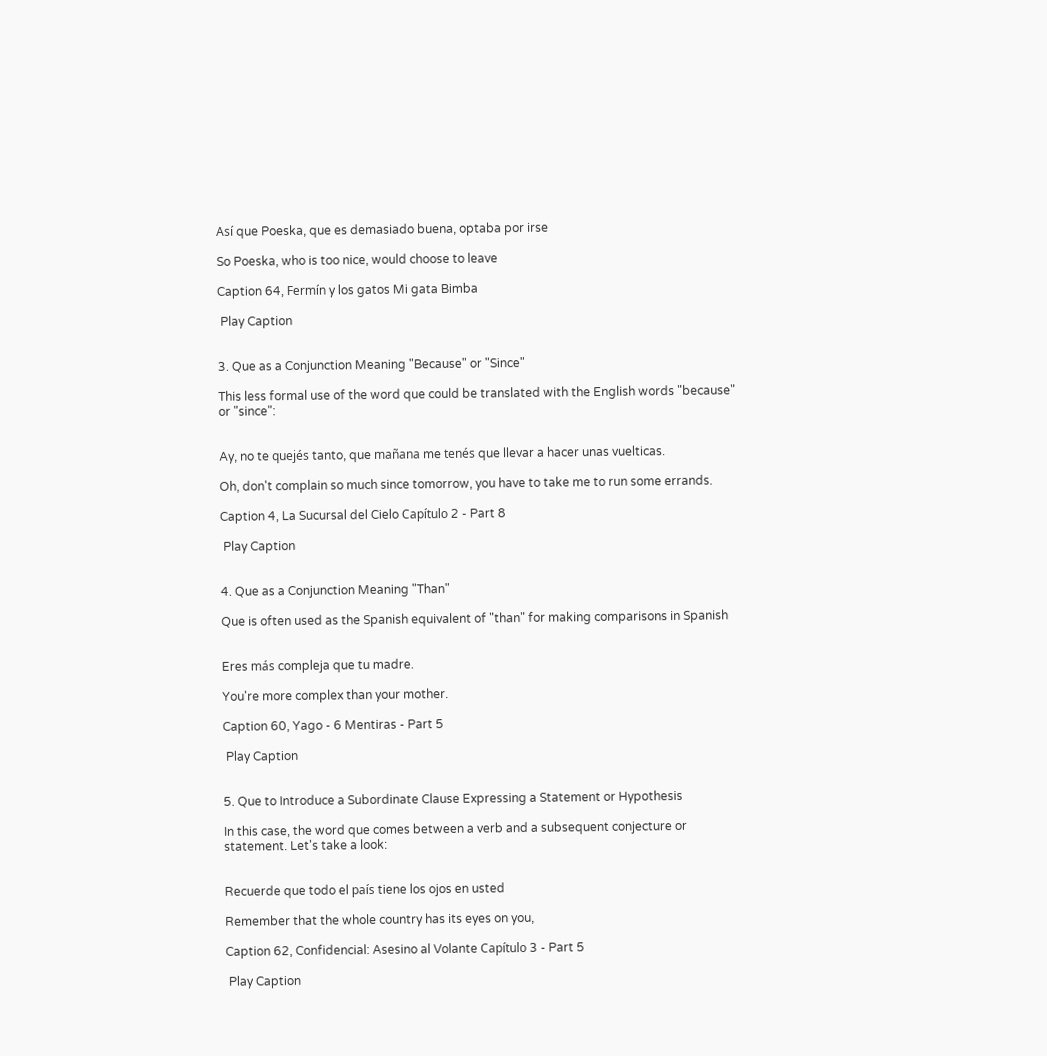Así que Poeska, que es demasiado buena, optaba por irse

So Poeska, who is too nice, would choose to leave

Caption 64, Fermín y los gatos Mi gata Bimba

 Play Caption


3. Que as a Conjunction Meaning "Because" or "Since"

This less formal use of the word que could be translated with the English words "because" or "since":


Ay, no te quejés tanto, que mañana me tenés que llevar a hacer unas vuelticas.

Oh, don't complain so much since tomorrow, you have to take me to run some errands.

Caption 4, La Sucursal del Cielo Capítulo 2 - Part 8

 Play Caption


4. Que as a Conjunction Meaning "Than"

Que is often used as the Spanish equivalent of "than" for making comparisons in Spanish


Eres más compleja que tu madre.

You're more complex than your mother.

Caption 60, Yago - 6 Mentiras - Part 5

 Play Caption


5. Que to Introduce a Subordinate Clause Expressing a Statement or Hypothesis

In this case, the word que comes between a verb and a subsequent conjecture or statement. Let's take a look:


Recuerde que todo el país tiene los ojos en usted

Remember that the whole country has its eyes on you,

Caption 62, Confidencial: Asesino al Volante Capítulo 3 - Part 5

 Play Caption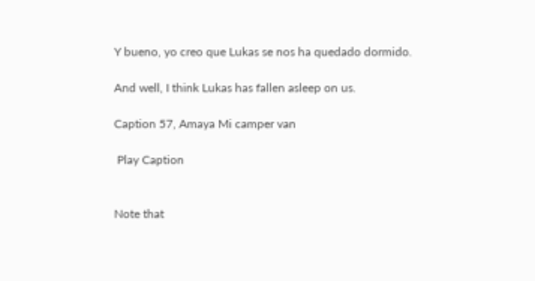Y bueno, yo creo que Lukas se nos ha quedado dormido.

And well, I think Lukas has fallen asleep on us.

Caption 57, Amaya Mi camper van

 Play Caption


Note that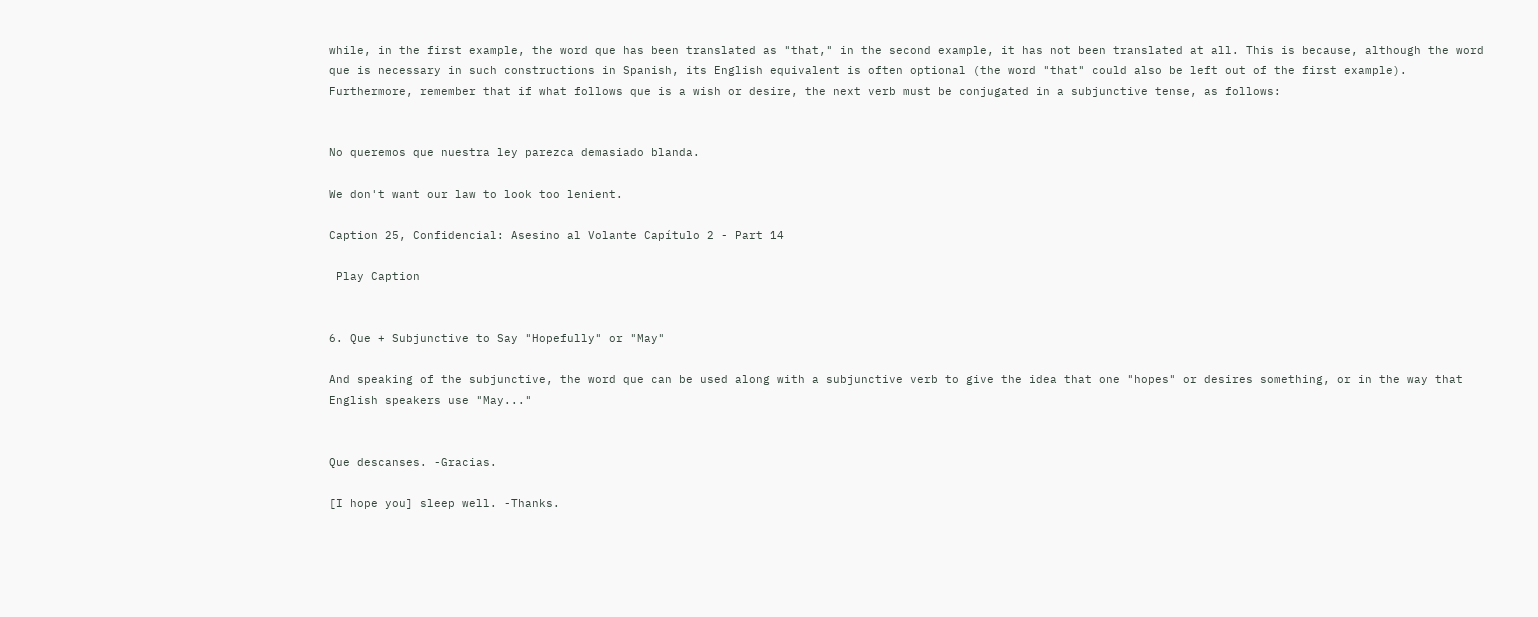while, in the first example, the word que has been translated as "that," in the second example, it has not been translated at all. This is because, although the word que is necessary in such constructions in Spanish, its English equivalent is often optional (the word "that" could also be left out of the first example). Furthermore, remember that if what follows que is a wish or desire, the next verb must be conjugated in a subjunctive tense, as follows:


No queremos que nuestra ley parezca demasiado blanda.

We don't want our law to look too lenient.

Caption 25, Confidencial: Asesino al Volante Capítulo 2 - Part 14

 Play Caption


6. Que + Subjunctive to Say "Hopefully" or "May"

And speaking of the subjunctive, the word que can be used along with a subjunctive verb to give the idea that one "hopes" or desires something, or in the way that English speakers use "May..."


Que descanses. -Gracias.

[I hope you] sleep well. -Thanks.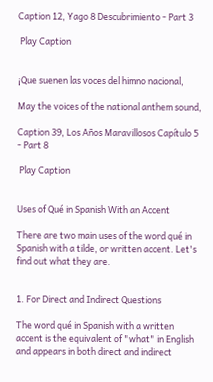Caption 12, Yago 8 Descubrimiento - Part 3

 Play Caption


¡Que suenen las voces del himno nacional,

May the voices of the national anthem sound,

Caption 39, Los Años Maravillosos Capítulo 5 - Part 8

 Play Caption


Uses of Qué in Spanish With an Accent

There are two main uses of the word qué in Spanish with a tilde, or written accent. Let's find out what they are.


1. For Direct and Indirect Questions

The word qué in Spanish with a written accent is the equivalent of "what" in English and appears in both direct and indirect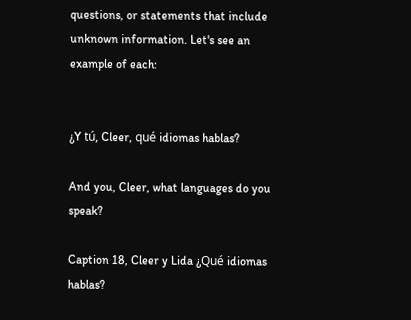questions, or statements that include unknown information. Let's see an example of each:


¿Y tú, Cleer, qué idiomas hablas?

And you, Cleer, what languages do you speak?

Caption 18, Cleer y Lida ¿Qué idiomas hablas?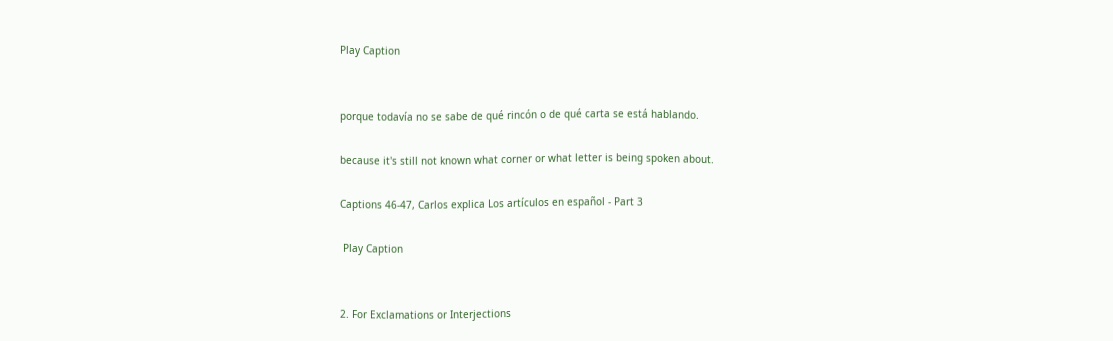Play Caption


porque todavía no se sabe de qué rincón o de qué carta se está hablando.

because it's still not known what corner or what letter is being spoken about.

Captions 46-47, Carlos explica Los artículos en español - Part 3

 Play Caption


2. For Exclamations or Interjections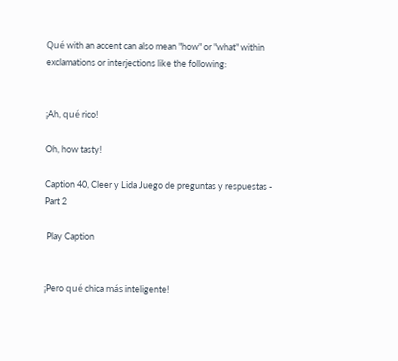Qué with an accent can also mean "how" or "what" within exclamations or interjections like the following:


¡Ah, qué rico!

Oh, how tasty!

Caption 40, Cleer y Lida Juego de preguntas y respuestas - Part 2

 Play Caption


¡Pero qué chica más inteligente!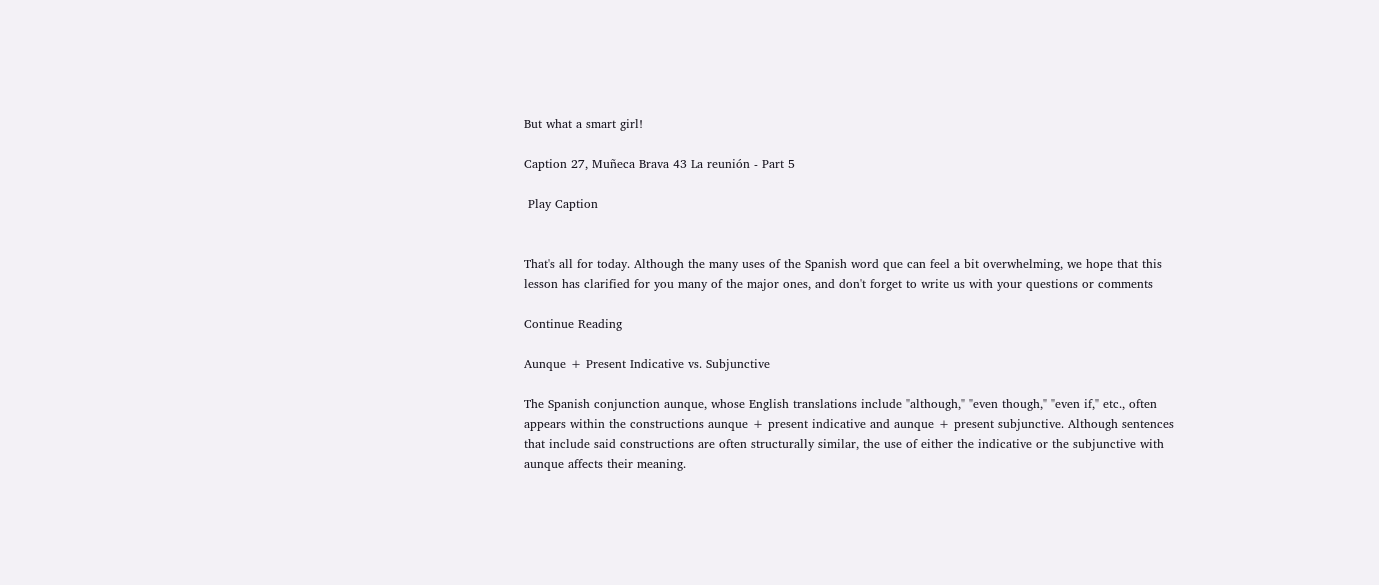But what a smart girl!

Caption 27, Muñeca Brava 43 La reunión - Part 5

 Play Caption


That's all for today. Although the many uses of the Spanish word que can feel a bit overwhelming, we hope that this lesson has clarified for you many of the major ones, and don't forget to write us with your questions or comments

Continue Reading

Aunque + Present Indicative vs. Subjunctive

The Spanish conjunction aunque, whose English translations include "although," "even though," "even if," etc., often appears within the constructions aunque + present indicative and aunque + present subjunctive. Although sentences that include said constructions are often structurally similar, the use of either the indicative or the subjunctive with aunque affects their meaning.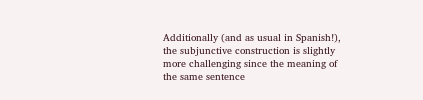Additionally (and as usual in Spanish!), the subjunctive construction is slightly more challenging since the meaning of the same sentence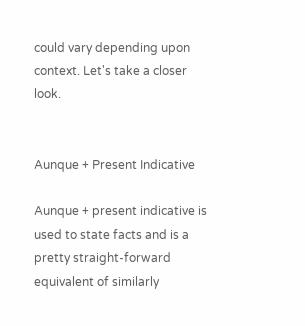could vary depending upon context. Let's take a closer look.


Aunque + Present Indicative

Aunque + present indicative is used to state facts and is a pretty straight-forward equivalent of similarly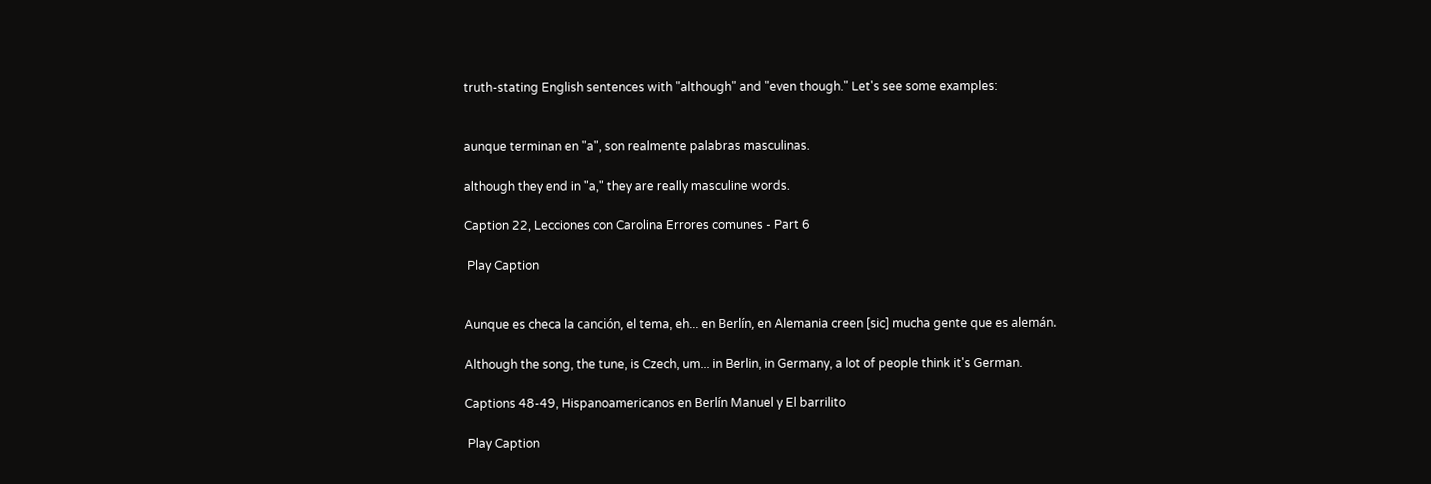truth-stating English sentences with "although" and "even though." Let's see some examples:


aunque terminan en "a", son realmente palabras masculinas.

although they end in "a," they are really masculine words.

Caption 22, Lecciones con Carolina Errores comunes - Part 6

 Play Caption


Aunque es checa la canción, el tema, eh... en Berlín, en Alemania creen [sic] mucha gente que es alemán.

Although the song, the tune, is Czech, um... in Berlin, in Germany, a lot of people think it's German.

Captions 48-49, Hispanoamericanos en Berlín Manuel y El barrilito

 Play Caption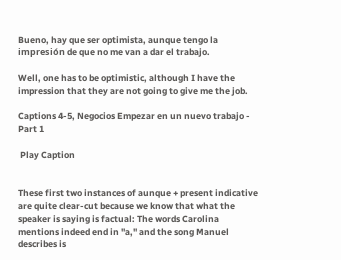Bueno, hay que ser optimista, aunque tengo la impresión de que no me van a dar el trabajo.

Well, one has to be optimistic, although I have the impression that they are not going to give me the job.

Captions 4-5, Negocios Empezar en un nuevo trabajo - Part 1

 Play Caption


These first two instances of aunque + present indicative are quite clear-cut because we know that what the speaker is saying is factual: The words Carolina mentions indeed end in "a," and the song Manuel describes is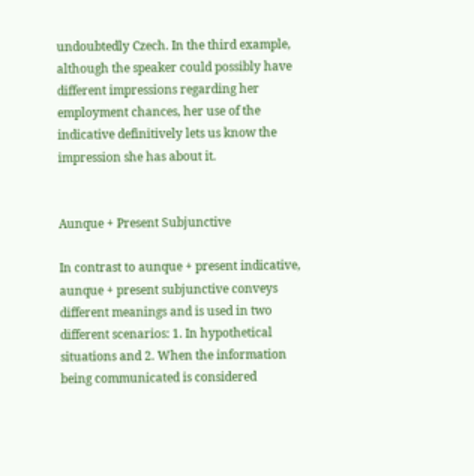undoubtedly Czech. In the third example, although the speaker could possibly have different impressions regarding her employment chances, her use of the indicative definitively lets us know the impression she has about it.


Aunque + Present Subjunctive

In contrast to aunque + present indicative, aunque + present subjunctive conveys different meanings and is used in two different scenarios: 1. In hypothetical situations and 2. When the information being communicated is considered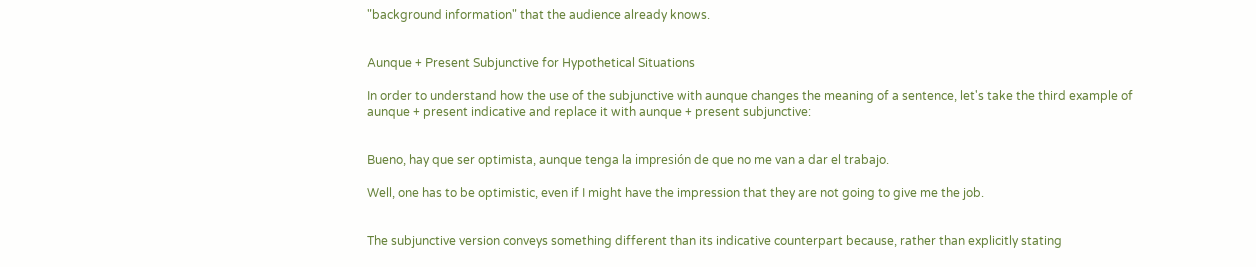"background information" that the audience already knows.


Aunque + Present Subjunctive for Hypothetical Situations

In order to understand how the use of the subjunctive with aunque changes the meaning of a sentence, let's take the third example of aunque + present indicative and replace it with aunque + present subjunctive:


Bueno, hay que ser optimista, aunque tenga la impresión de que no me van a dar el trabajo.

Well, one has to be optimistic, even if I might have the impression that they are not going to give me the job.


The subjunctive version conveys something different than its indicative counterpart because, rather than explicitly stating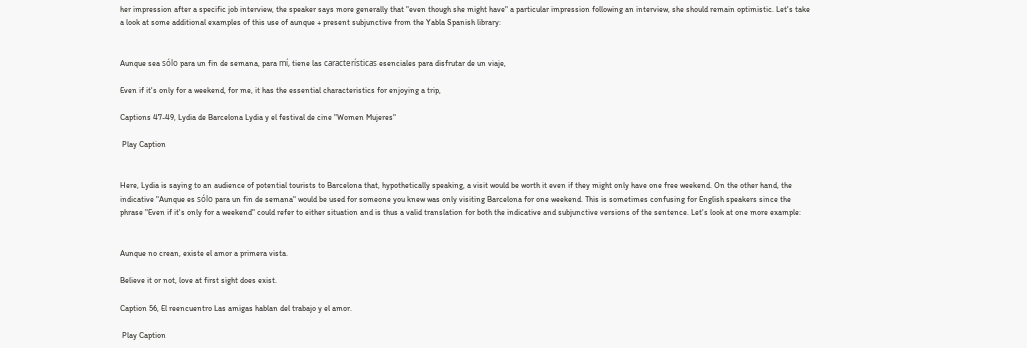her impression after a specific job interview, the speaker says more generally that "even though she might have" a particular impression following an interview, she should remain optimistic. Let's take a look at some additional examples of this use of aunque + present subjunctive from the Yabla Spanish library:


Aunque sea sólo para un fin de semana, para mí, tiene las características esenciales para disfrutar de un viaje,

Even if it's only for a weekend, for me, it has the essential characteristics for enjoying a trip,

Captions 47-49, Lydia de Barcelona Lydia y el festival de cine "Women Mujeres"

 Play Caption


Here, Lydia is saying to an audience of potential tourists to Barcelona that, hypothetically speaking, a visit would be worth it even if they might only have one free weekend. On the other hand, the indicative "Aunque es sólo para un fin de semana" would be used for someone you knew was only visiting Barcelona for one weekend. This is sometimes confusing for English speakers since the phrase "Even if it's only for a weekend" could refer to either situation and is thus a valid translation for both the indicative and subjunctive versions of the sentence. Let's look at one more example:


Aunque no crean, existe el amor a primera vista.

Believe it or not, love at first sight does exist.

Caption 56, El reencuentro Las amigas hablan del trabajo y el amor.

 Play Caption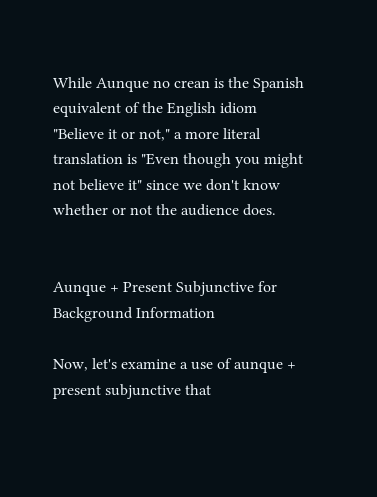While Aunque no crean is the Spanish equivalent of the English idiom "Believe it or not," a more literal translation is "Even though you might not believe it" since we don't know whether or not the audience does.


Aunque + Present Subjunctive for Background Information

Now, let's examine a use of aunque + present subjunctive that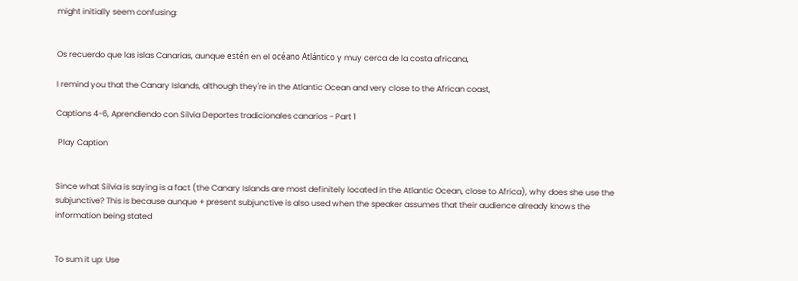might initially seem confusing:


Os recuerdo que las islas Canarias, aunque estén en el océano Atlántico y muy cerca de la costa africana,

I remind you that the Canary Islands, although they're in the Atlantic Ocean and very close to the African coast,

Captions 4-6, Aprendiendo con Silvia Deportes tradicionales canarios - Part 1

 Play Caption


Since what Silvia is saying is a fact (the Canary Islands are most definitely located in the Atlantic Ocean, close to Africa), why does she use the subjunctive? This is because aunque + present subjunctive is also used when the speaker assumes that their audience already knows the information being stated


To sum it up: Use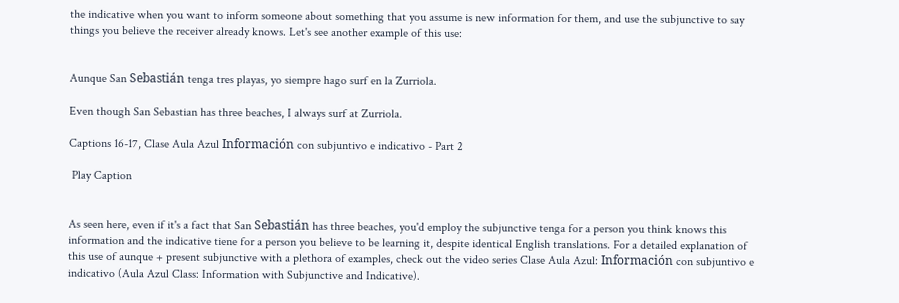the indicative when you want to inform someone about something that you assume is new information for them, and use the subjunctive to say things you believe the receiver already knows. Let's see another example of this use:


Aunque San Sebastián tenga tres playas, yo siempre hago surf en la Zurriola.

Even though San Sebastian has three beaches, I always surf at Zurriola.

Captions 16-17, Clase Aula Azul Información con subjuntivo e indicativo - Part 2

 Play Caption


As seen here, even if it's a fact that San Sebastián has three beaches, you'd employ the subjunctive tenga for a person you think knows this information and the indicative tiene for a person you believe to be learning it, despite identical English translations. For a detailed explanation of this use of aunque + present subjunctive with a plethora of examples, check out the video series Clase Aula Azul: Información con subjuntivo e indicativo (Aula Azul Class: Information with Subjunctive and Indicative).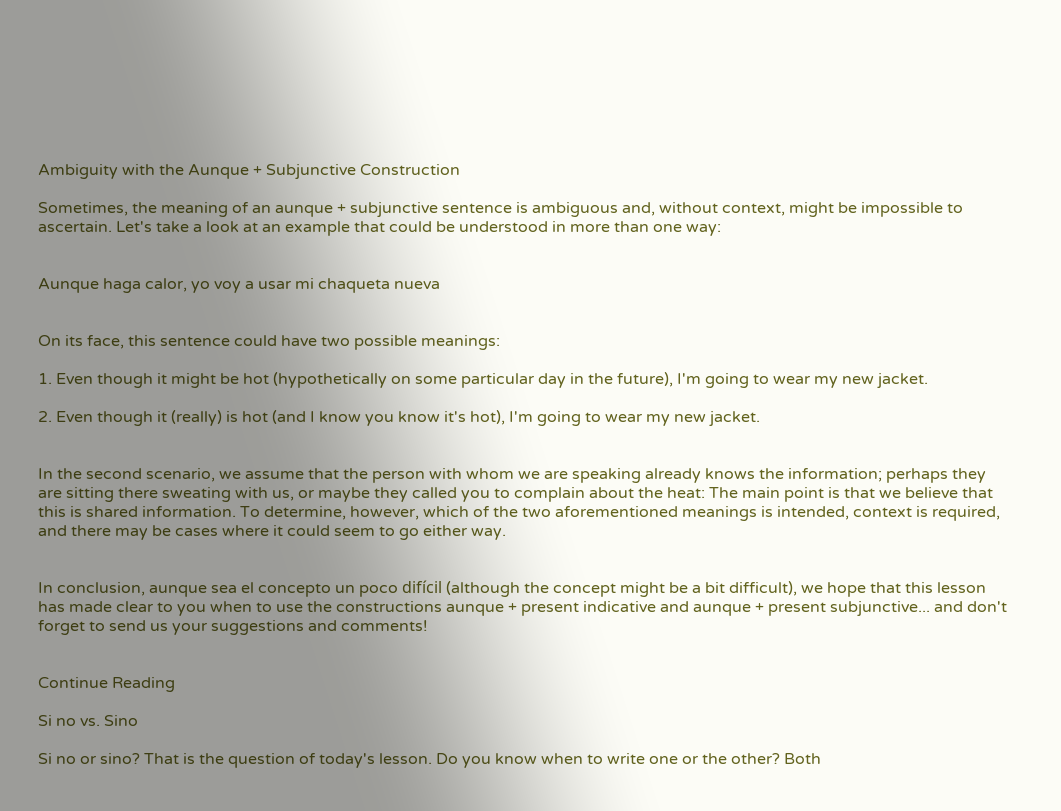Ambiguity with the Aunque + Subjunctive Construction

Sometimes, the meaning of an aunque + subjunctive sentence is ambiguous and, without context, might be impossible to ascertain. Let's take a look at an example that could be understood in more than one way:


Aunque haga calor, yo voy a usar mi chaqueta nueva


On its face, this sentence could have two possible meanings:

1. Even though it might be hot (hypothetically on some particular day in the future), I'm going to wear my new jacket.

2. Even though it (really) is hot (and I know you know it's hot), I'm going to wear my new jacket.


In the second scenario, we assume that the person with whom we are speaking already knows the information; perhaps they are sitting there sweating with us, or maybe they called you to complain about the heat: The main point is that we believe that this is shared information. To determine, however, which of the two aforementioned meanings is intended, context is required, and there may be cases where it could seem to go either way.


In conclusion, aunque sea el concepto un poco difícil (although the concept might be a bit difficult), we hope that this lesson has made clear to you when to use the constructions aunque + present indicative and aunque + present subjunctive... and don't forget to send us your suggestions and comments!


Continue Reading

Si no vs. Sino

Si no or sino? That is the question of today's lesson. Do you know when to write one or the other? Both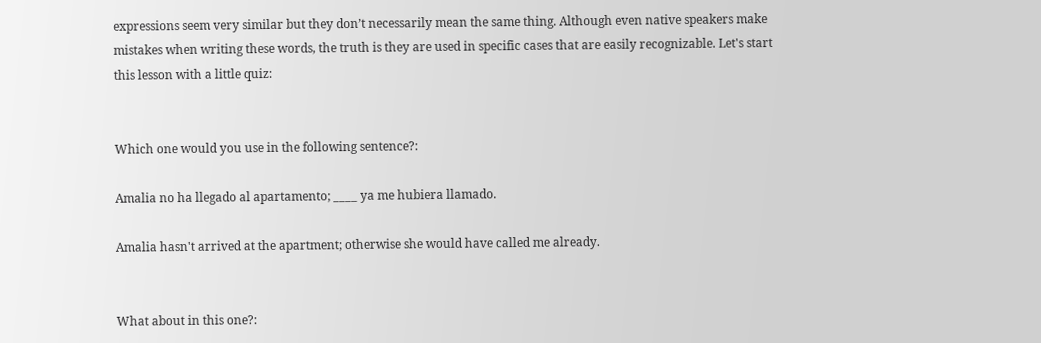expressions seem very similar but they don’t necessarily mean the same thing. Although even native speakers make mistakes when writing these words, the truth is they are used in specific cases that are easily recognizable. Let's start this lesson with a little quiz:


Which one would you use in the following sentence?:

Amalia no ha llegado al apartamento; ____ ya me hubiera llamado.

Amalia hasn't arrived at the apartment; otherwise she would have called me already.


What about in this one?: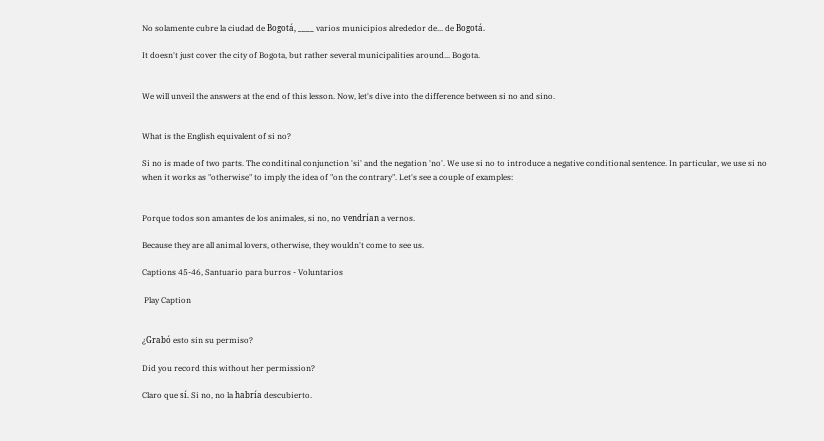No solamente cubre la ciudad de Bogotá, ____ varios municipios alrededor de... de Bogotá.

It doesn't just cover the city of Bogota, but rather several municipalities around... Bogota.


We will unveil the answers at the end of this lesson. Now, let's dive into the difference between si no and sino.


What is the English equivalent of si no?

Si no is made of two parts. The conditinal conjunction 'si' and the negation 'no'. We use si no to introduce a negative conditional sentence. In particular, we use si no when it works as "otherwise" to imply the idea of "on the contrary". Let's see a couple of examples:


Porque todos son amantes de los animales, si no, no vendrían a vernos.

Because they are all animal lovers, otherwise, they wouldn't come to see us.

Captions 45-46, Santuario para burros - Voluntarios

 Play Caption


¿Grabó esto sin su permiso?

Did you record this without her permission?

Claro que sí. Si no, no la habría descubierto.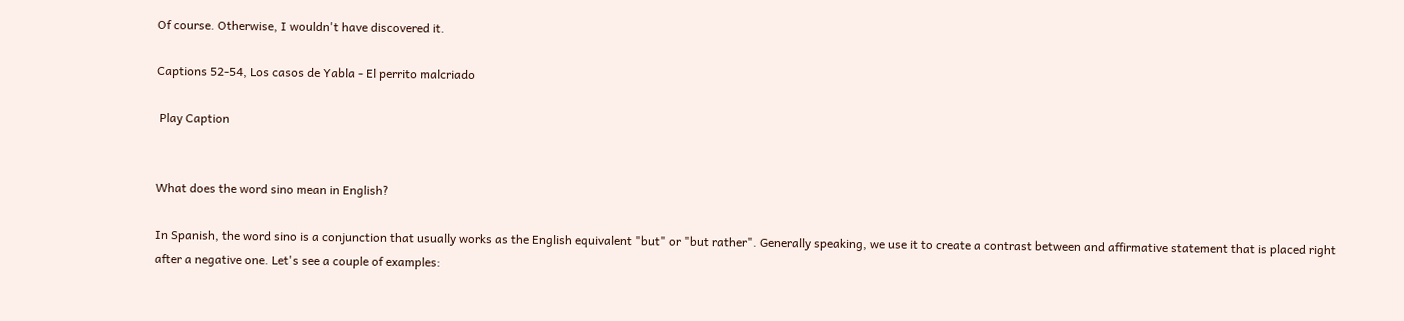Of course. Otherwise, I wouldn't have discovered it.

Captions 52-54, Los casos de Yabla - El perrito malcriado

 Play Caption


What does the word sino mean in English?

In Spanish, the word sino is a conjunction that usually works as the English equivalent "but" or "but rather". Generally speaking, we use it to create a contrast between and affirmative statement that is placed right after a negative one. Let's see a couple of examples: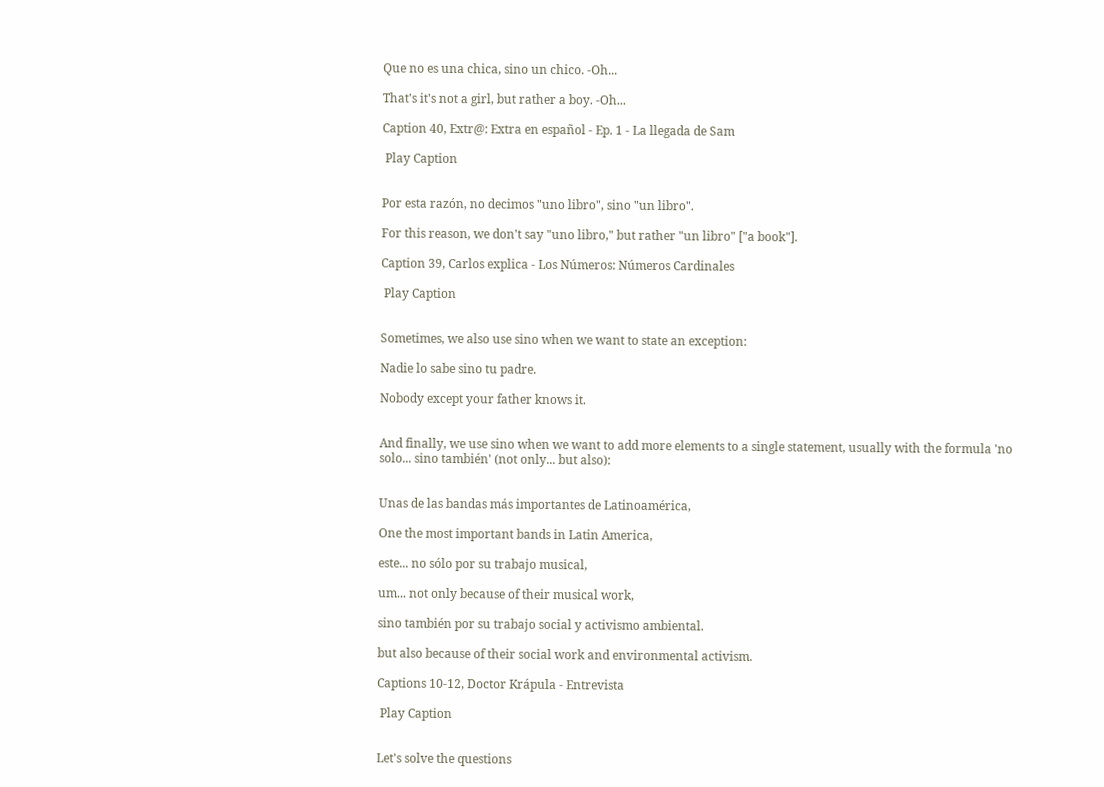Que no es una chica, sino un chico. -Oh...

That's it's not a girl, but rather a boy. -Oh...

Caption 40, Extr@: Extra en español - Ep. 1 - La llegada de Sam

 Play Caption


Por esta razón, no decimos "uno libro", sino "un libro".

For this reason, we don't say "uno libro," but rather "un libro" ["a book"].

Caption 39, Carlos explica - Los Números: Números Cardinales

 Play Caption


Sometimes, we also use sino when we want to state an exception:

Nadie lo sabe sino tu padre.

Nobody except your father knows it.


And finally, we use sino when we want to add more elements to a single statement, usually with the formula 'no solo... sino también' (not only... but also):


Unas de las bandas más importantes de Latinoamérica,

One the most important bands in Latin America,

este... no sólo por su trabajo musical,

um... not only because of their musical work,

sino también por su trabajo social y activismo ambiental.

but also because of their social work and environmental activism.

Captions 10-12, Doctor Krápula - Entrevista

 Play Caption


Let's solve the questions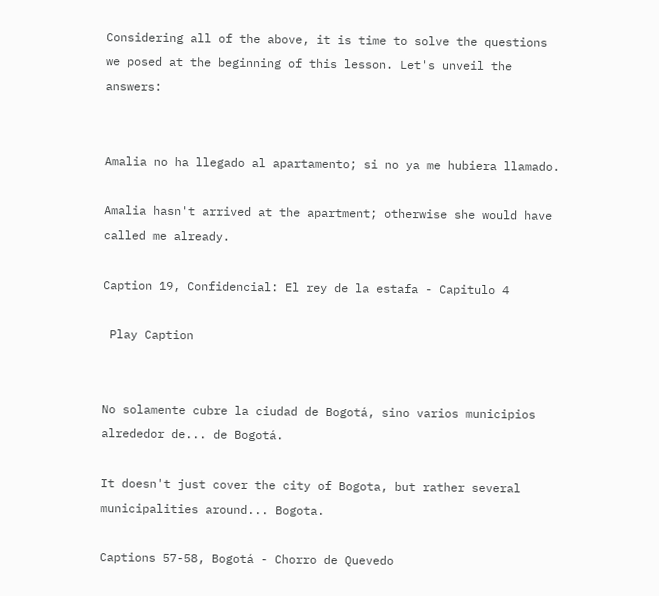Considering all of the above, it is time to solve the questions we posed at the beginning of this lesson. Let's unveil the answers:


Amalia no ha llegado al apartamento; si no ya me hubiera llamado.

Amalia hasn't arrived at the apartment; otherwise she would have called me already.

Caption 19, Confidencial: El rey de la estafa - Capitulo 4

 Play Caption


No solamente cubre la ciudad de Bogotá, sino varios municipios alrededor de... de Bogotá.

It doesn't just cover the city of Bogota, but rather several municipalities around... Bogota.

Captions 57-58, Bogotá - Chorro de Quevedo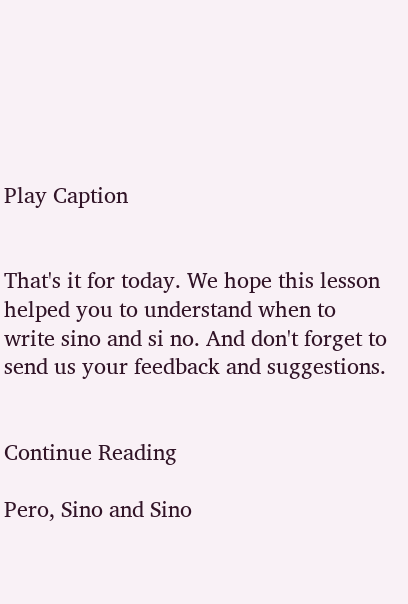Play Caption


That's it for today. We hope this lesson helped you to understand when to write sino and si no. And don't forget to send us your feedback and suggestions.


Continue Reading

Pero, Sino and Sino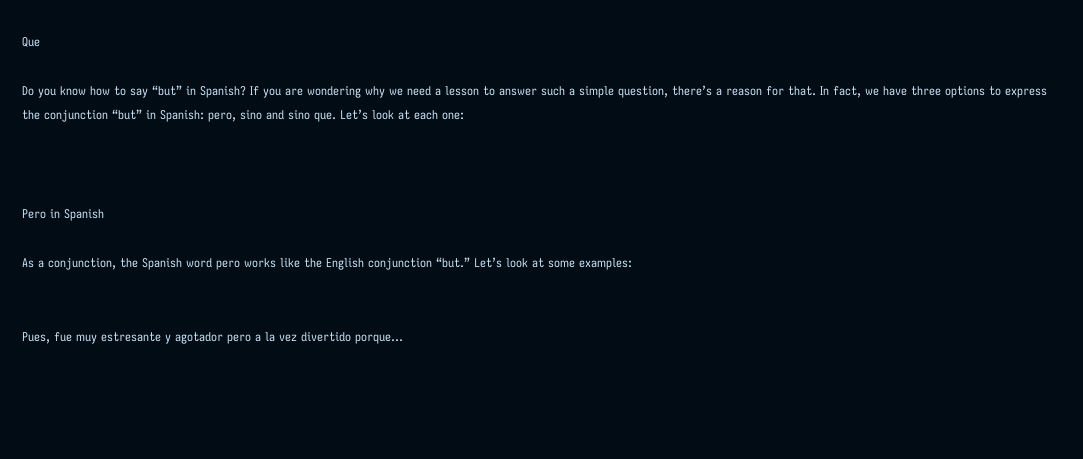Que

Do you know how to say “but” in Spanish? If you are wondering why we need a lesson to answer such a simple question, there’s a reason for that. In fact, we have three options to express the conjunction “but” in Spanish: pero, sino and sino que. Let’s look at each one:



Pero in Spanish

As a conjunction, the Spanish word pero works like the English conjunction “but.” Let’s look at some examples:


Pues, fue muy estresante y agotador pero a la vez divertido porque…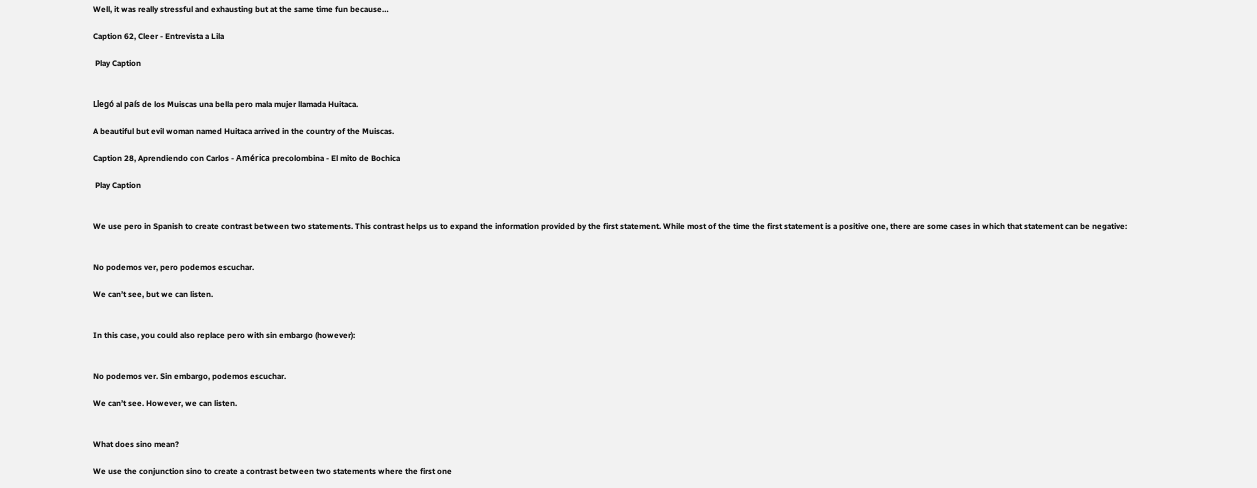Well, it was really stressful and exhausting but at the same time fun because…

Caption 62, Cleer - Entrevista a Lila

 Play Caption


Llegó al país de los Muiscas una bella pero mala mujer llamada Huitaca.

A beautiful but evil woman named Huitaca arrived in the country of the Muiscas.

Caption 28, Aprendiendo con Carlos - América precolombina - El mito de Bochica

 Play Caption


We use pero in Spanish to create contrast between two statements. This contrast helps us to expand the information provided by the first statement. While most of the time the first statement is a positive one, there are some cases in which that statement can be negative:


No podemos ver, pero podemos escuchar.

We can’t see, but we can listen.


In this case, you could also replace pero with sin embargo (however):


No podemos ver. Sin embargo, podemos escuchar.

We can’t see. However, we can listen.


What does sino mean?

We use the conjunction sino to create a contrast between two statements where the first one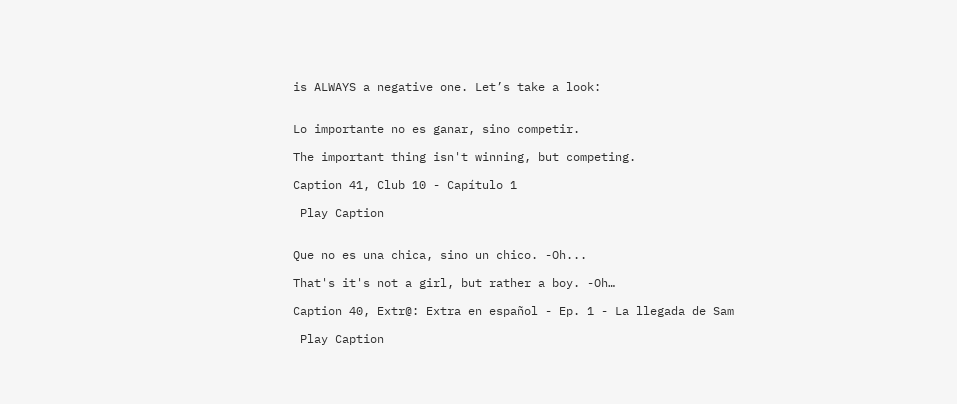is ALWAYS a negative one. Let’s take a look:


Lo importante no es ganar, sino competir.

The important thing isn't winning, but competing.

Caption 41, Club 10 - Capítulo 1

 Play Caption


Que no es una chica, sino un chico. -Oh...

That's it's not a girl, but rather a boy. -Oh…

Caption 40, Extr@: Extra en español - Ep. 1 - La llegada de Sam

 Play Caption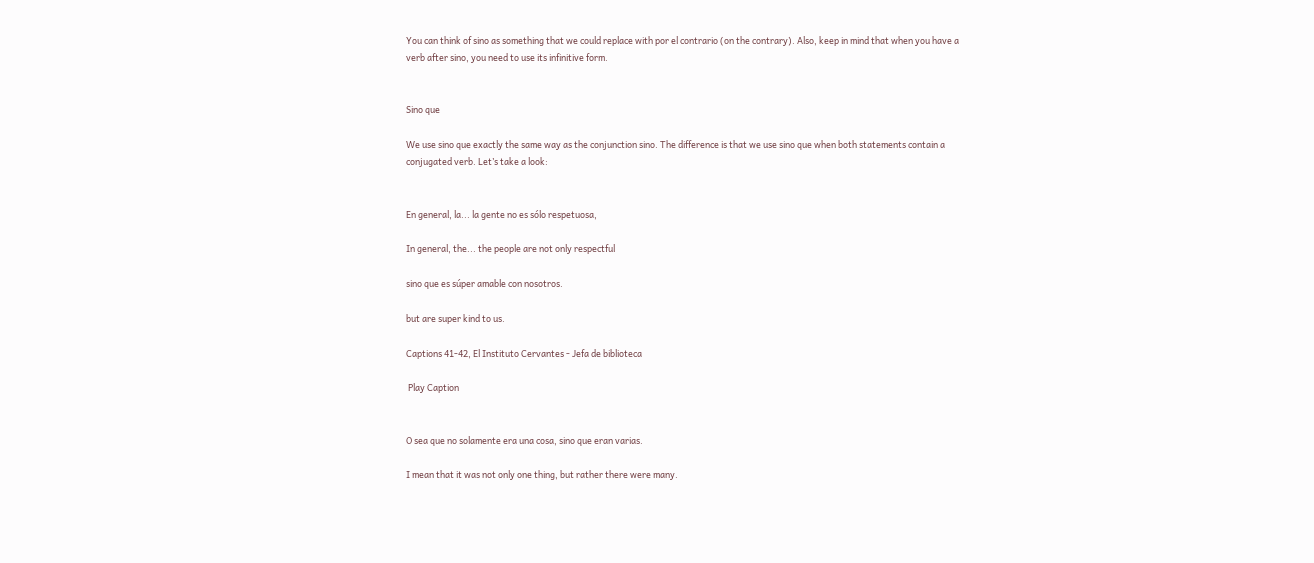You can think of sino as something that we could replace with por el contrario (on the contrary). Also, keep in mind that when you have a verb after sino, you need to use its infinitive form.


Sino que

We use sino que exactly the same way as the conjunction sino. The difference is that we use sino que when both statements contain a conjugated verb. Let’s take a look:


En general, la... la gente no es sólo respetuosa,

In general, the... the people are not only respectful

sino que es súper amable con nosotros.

but are super kind to us.

Captions 41-42, El Instituto Cervantes - Jefa de biblioteca

 Play Caption


O sea que no solamente era una cosa, sino que eran varias.

I mean that it was not only one thing, but rather there were many.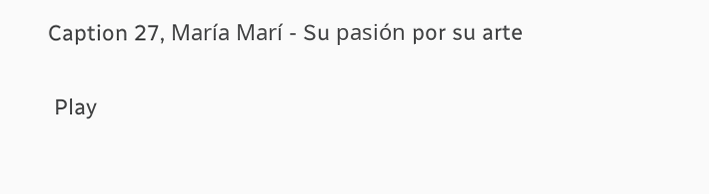Caption 27, María Marí - Su pasión por su arte

 Play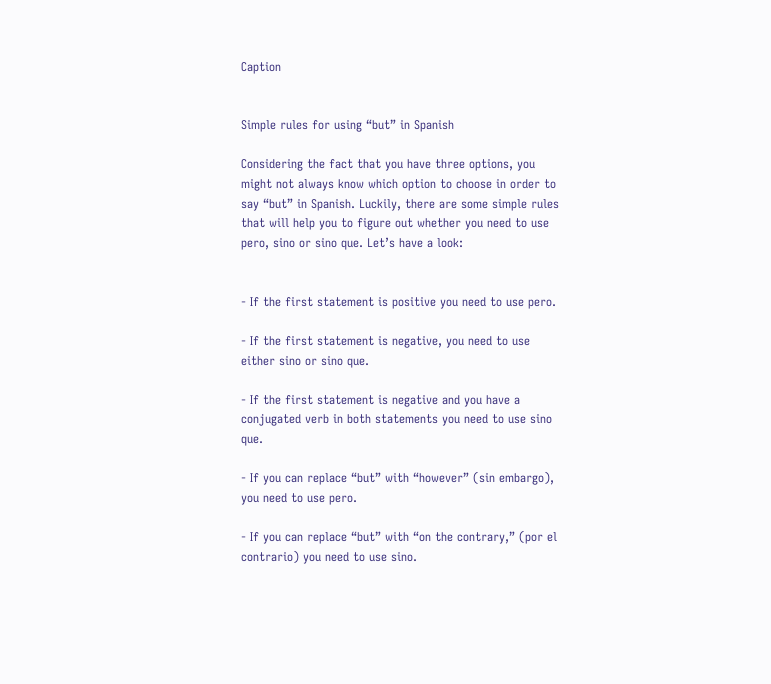Caption


Simple rules for using “but” in Spanish

Considering the fact that you have three options, you might not always know which option to choose in order to say “but” in Spanish. Luckily, there are some simple rules that will help you to figure out whether you need to use pero, sino or sino que. Let’s have a look:


- If the first statement is positive you need to use pero.

- If the first statement is negative, you need to use either sino or sino que.

- If the first statement is negative and you have a conjugated verb in both statements you need to use sino que.

- If you can replace “but” with “however” (sin embargo), you need to use pero.

- If you can replace “but” with “on the contrary,” (por el contrario) you need to use sino.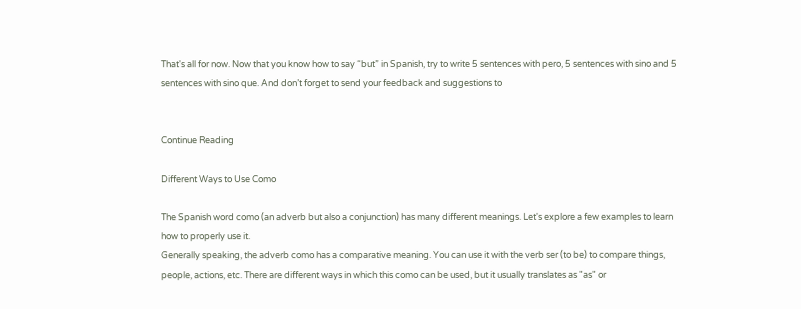That's all for now. Now that you know how to say “but” in Spanish, try to write 5 sentences with pero, 5 sentences with sino and 5 sentences with sino que. And don’t forget to send your feedback and suggestions to


Continue Reading

Different Ways to Use Como

The Spanish word como (an adverb but also a conjunction) has many different meanings. Let's explore a few examples to learn how to properly use it.
Generally speaking, the adverb como has a comparative meaning. You can use it with the verb ser (to be) to compare things, people, actions, etc. There are different ways in which this como can be used, but it usually translates as "as" or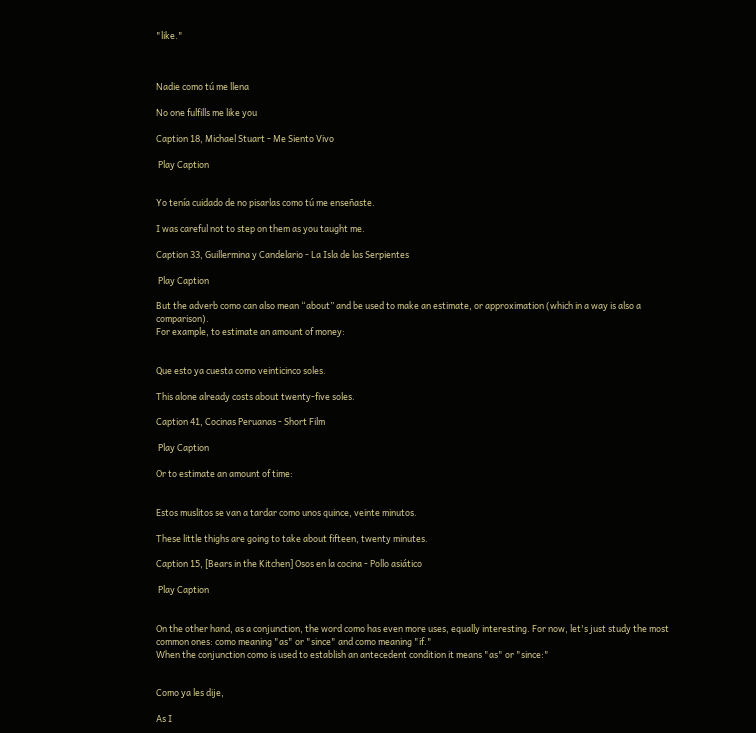"like."



Nadie como tú me llena

No one fulfills me like you

Caption 18, Michael Stuart - Me Siento Vivo

 Play Caption


Yo tenía cuidado de no pisarlas como tú me enseñaste.

I was careful not to step on them as you taught me.

Caption 33, Guillermina y Candelario - La Isla de las Serpientes

 Play Caption

But the adverb como can also mean “about” and be used to make an estimate, or approximation (which in a way is also a comparison).
For example, to estimate an amount of money:


Que esto ya cuesta como veinticinco soles.

This alone already costs about twenty-five soles.

Caption 41, Cocinas Peruanas - Short Film

 Play Caption

Or to estimate an amount of time:


Estos muslitos se van a tardar como unos quince, veinte minutos.

These little thighs are going to take about fifteen, twenty minutes.

Caption 15, [Bears in the Kitchen] Osos en la cocina - Pollo asiático

 Play Caption


On the other hand, as a conjunction, the word como has even more uses, equally interesting. For now, let's just study the most common ones: como meaning "as" or "since" and como meaning "if."
When the conjunction como is used to establish an antecedent condition it means "as" or "since:"


Como ya les dije,

As I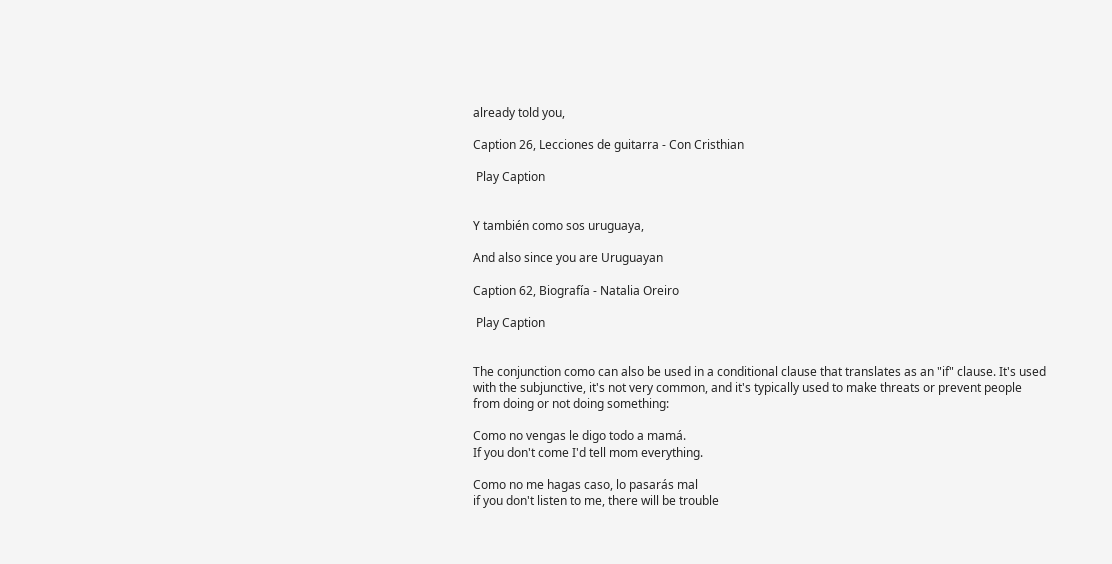already told you,

Caption 26, Lecciones de guitarra - Con Cristhian

 Play Caption


Y también como sos uruguaya,

And also since you are Uruguayan

Caption 62, Biografía - Natalia Oreiro

 Play Caption


The conjunction como can also be used in a conditional clause that translates as an "if" clause. It's used with the subjunctive, it's not very common, and it's typically used to make threats or prevent people from doing or not doing something:

Como no vengas le digo todo a mamá.
If you don't come I'd tell mom everything.

Como no me hagas caso, lo pasarás mal
if you don't listen to me, there will be trouble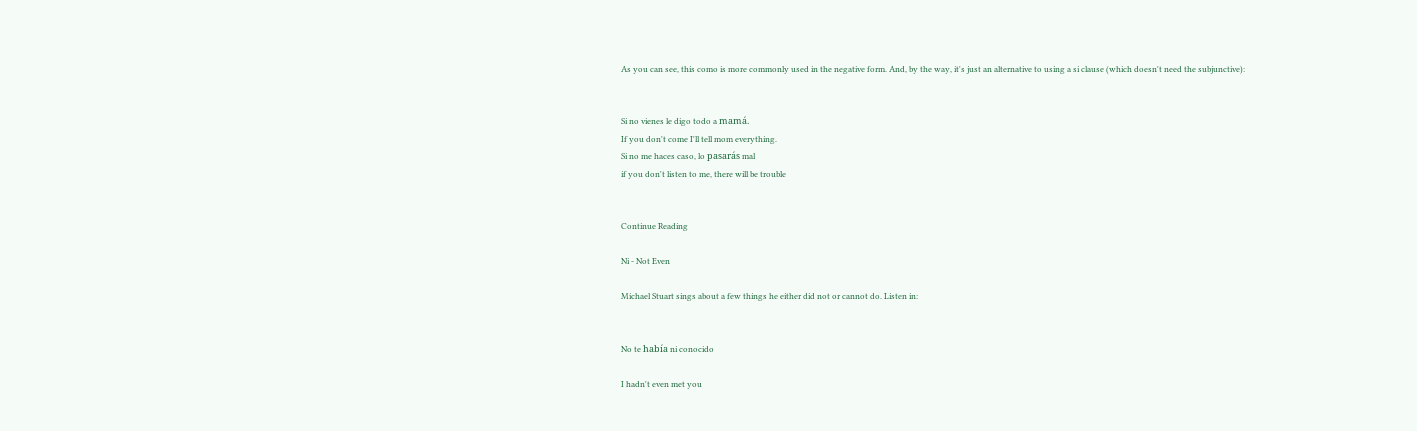As you can see, this como is more commonly used in the negative form. And, by the way, it's just an alternative to using a si clause (which doesn't need the subjunctive):


Si no vienes le digo todo a mamá.
If you don't come I'll tell mom everything.
Si no me haces caso, lo pasarás mal
if you don't listen to me, there will be trouble


Continue Reading

Ni - Not Even

Michael Stuart sings about a few things he either did not or cannot do. Listen in:


No te había ni conocido

I hadn't even met you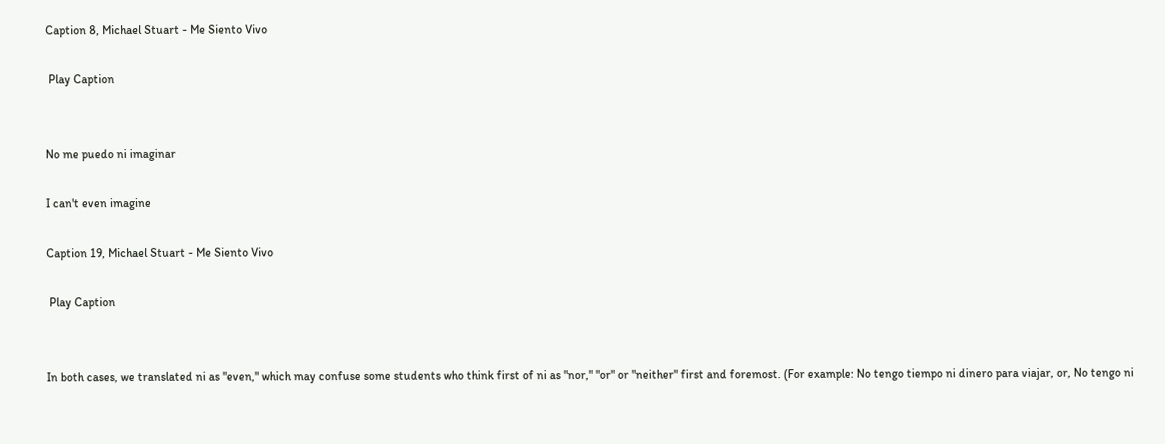Caption 8, Michael Stuart - Me Siento Vivo

 Play Caption


No me puedo ni imaginar

I can't even imagine

Caption 19, Michael Stuart - Me Siento Vivo

 Play Caption


In both cases, we translated ni as "even," which may confuse some students who think first of ni as "nor," "or" or "neither" first and foremost. (For example: No tengo tiempo ni dinero para viajar, or, No tengo ni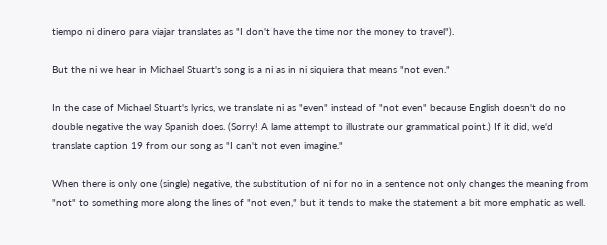tiempo ni dinero para viajar translates as "I don't have the time nor the money to travel").

But the ni we hear in Michael Stuart's song is a ni as in ni siquiera that means "not even."

In the case of Michael Stuart's lyrics, we translate ni as "even" instead of "not even" because English doesn't do no double negative the way Spanish does. (Sorry! A lame attempt to illustrate our grammatical point.) If it did, we'd translate caption 19 from our song as "I can't not even imagine."

When there is only one (single) negative, the substitution of ni for no in a sentence not only changes the meaning from "not" to something more along the lines of "not even," but it tends to make the statement a bit more emphatic as well.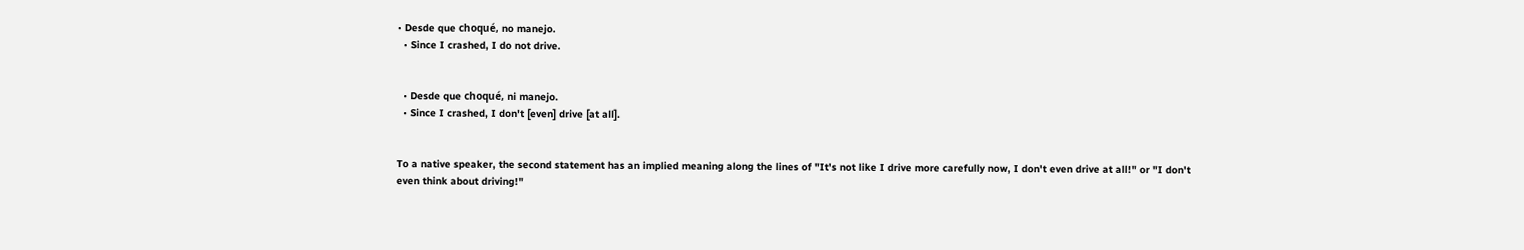• Desde que choqué, no manejo.
  • Since I crashed, I do not drive.


  • Desde que choqué, ni manejo.
  • Since I crashed, I don't [even] drive [at all].


To a native speaker, the second statement has an implied meaning along the lines of "It's not like I drive more carefully now, I don't even drive at all!" or "I don't even think about driving!"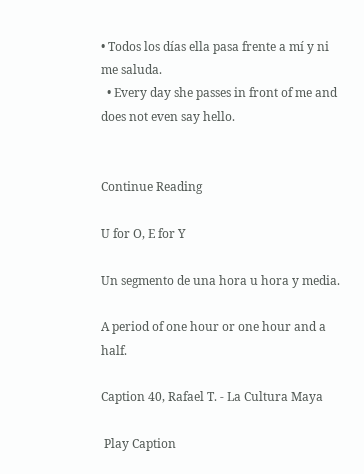• Todos los días ella pasa frente a mí y ni me saluda.
  • Every day she passes in front of me and does not even say hello.


Continue Reading

U for O, E for Y

Un segmento de una hora u hora y media.

A period of one hour or one hour and a half.

Caption 40, Rafael T. - La Cultura Maya

 Play Caption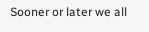Sooner or later we all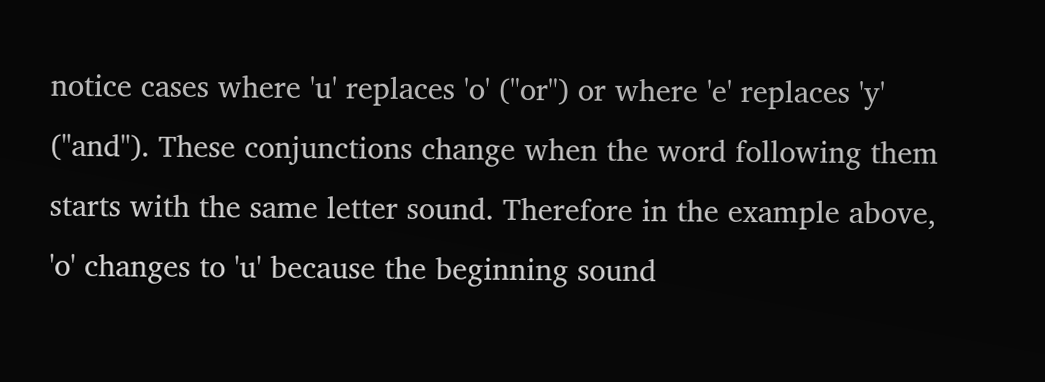notice cases where 'u' replaces 'o' ("or") or where 'e' replaces 'y'  ("and"). These conjunctions change when the word following them starts with the same letter sound. Therefore in the example above, 'o' changes to 'u' because the beginning sound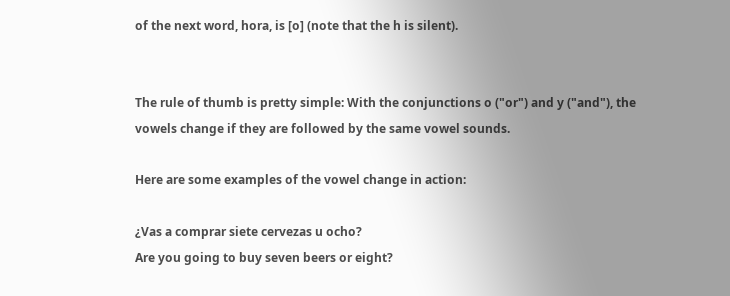of the next word, hora, is [o] (note that the h is silent).


The rule of thumb is pretty simple: With the conjunctions o ("or") and y ("and"), the vowels change if they are followed by the same vowel sounds.

Here are some examples of the vowel change in action:

¿Vas a comprar siete cervezas u ocho?
Are you going to buy seven beers or eight?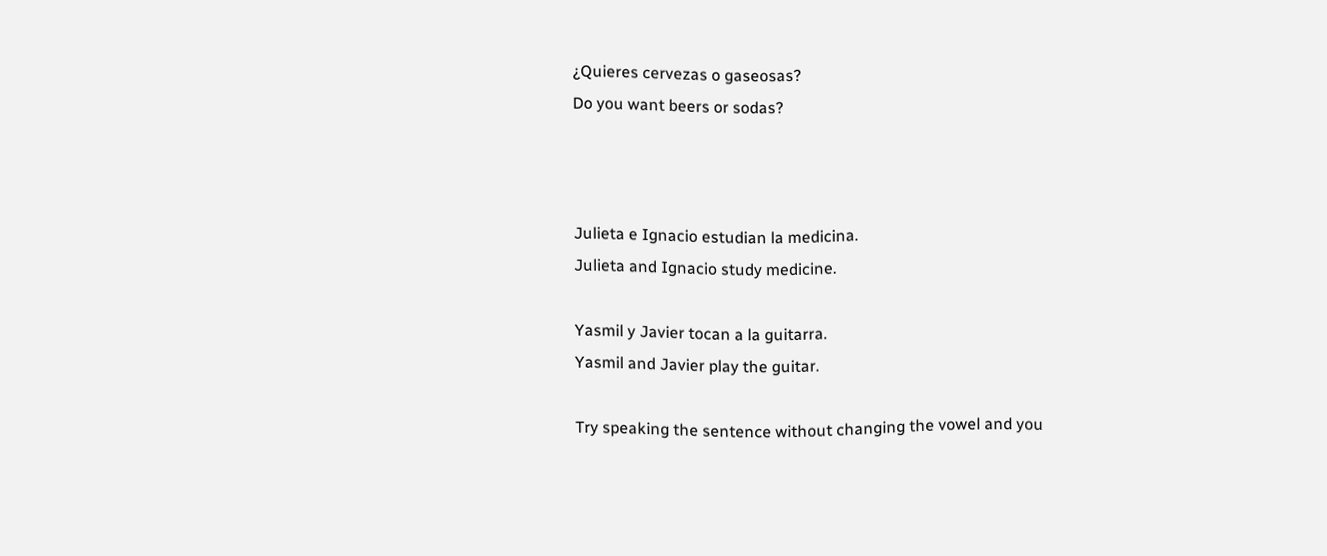¿Quieres cervezas o gaseosas?
Do you want beers or sodas?



Julieta e Ignacio estudian la medicina.
Julieta and Ignacio study medicine.

Yasmil y Javier tocan a la guitarra.
Yasmil and Javier play the guitar.

Try speaking the sentence without changing the vowel and you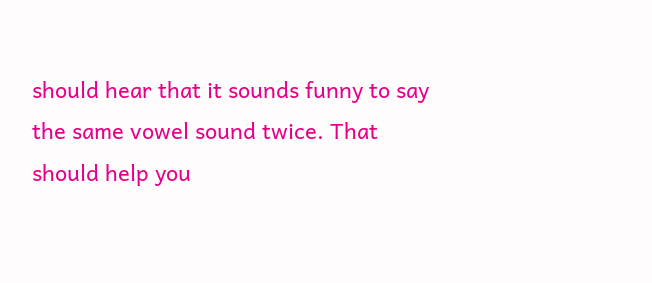should hear that it sounds funny to say the same vowel sound twice. That should help you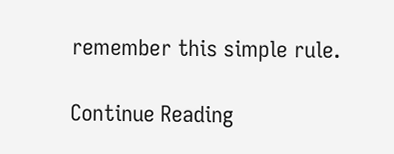remember this simple rule.

Continue Reading